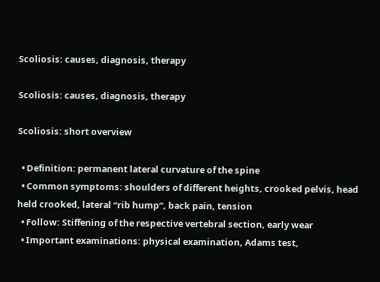Scoliosis: causes, diagnosis, therapy

Scoliosis: causes, diagnosis, therapy

Scoliosis: short overview

  • Definition: permanent lateral curvature of the spine
  • Common symptoms: shoulders of different heights, crooked pelvis, head held crooked, lateral “rib hump”, back pain, tension
  • Follow: Stiffening of the respective vertebral section, early wear
  • Important examinations: physical examination, Adams test,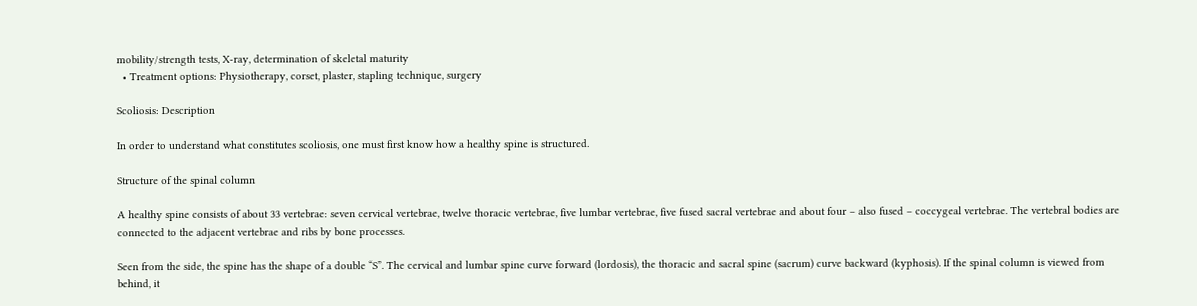mobility/strength tests, X-ray, determination of skeletal maturity
  • Treatment options: Physiotherapy, corset, plaster, stapling technique, surgery

Scoliosis: Description

In order to understand what constitutes scoliosis, one must first know how a healthy spine is structured.

Structure of the spinal column

A healthy spine consists of about 33 vertebrae: seven cervical vertebrae, twelve thoracic vertebrae, five lumbar vertebrae, five fused sacral vertebrae and about four – also fused – coccygeal vertebrae. The vertebral bodies are connected to the adjacent vertebrae and ribs by bone processes.

Seen from the side, the spine has the shape of a double “S”. The cervical and lumbar spine curve forward (lordosis), the thoracic and sacral spine (sacrum) curve backward (kyphosis). If the spinal column is viewed from behind, it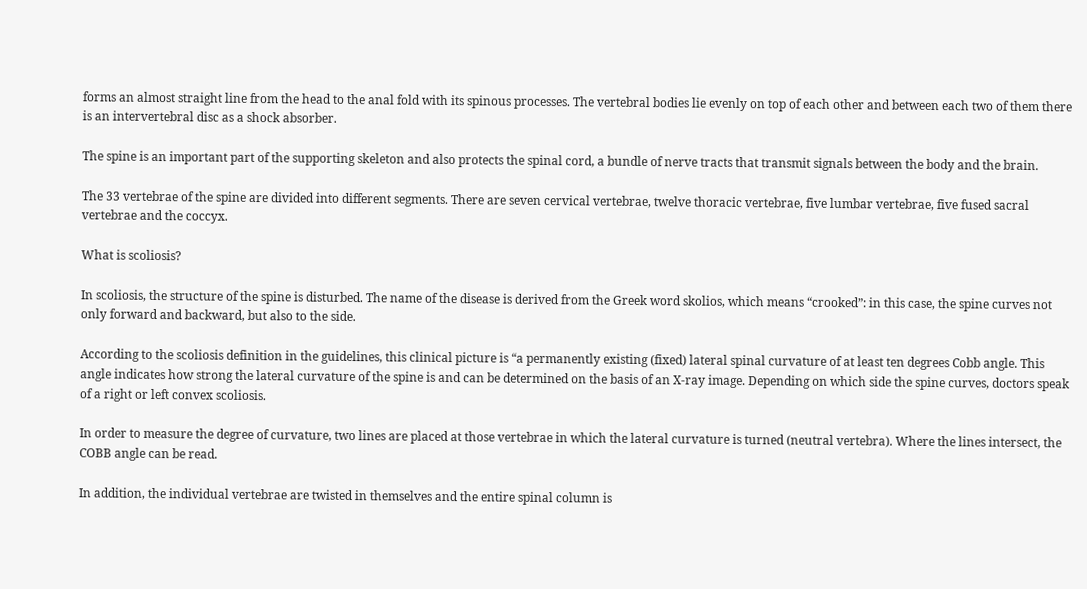forms an almost straight line from the head to the anal fold with its spinous processes. The vertebral bodies lie evenly on top of each other and between each two of them there is an intervertebral disc as a shock absorber.

The spine is an important part of the supporting skeleton and also protects the spinal cord, a bundle of nerve tracts that transmit signals between the body and the brain.

The 33 vertebrae of the spine are divided into different segments. There are seven cervical vertebrae, twelve thoracic vertebrae, five lumbar vertebrae, five fused sacral vertebrae and the coccyx.

What is scoliosis?

In scoliosis, the structure of the spine is disturbed. The name of the disease is derived from the Greek word skolios, which means “crooked”: in this case, the spine curves not only forward and backward, but also to the side.

According to the scoliosis definition in the guidelines, this clinical picture is “a permanently existing (fixed) lateral spinal curvature of at least ten degrees Cobb angle. This angle indicates how strong the lateral curvature of the spine is and can be determined on the basis of an X-ray image. Depending on which side the spine curves, doctors speak of a right or left convex scoliosis.

In order to measure the degree of curvature, two lines are placed at those vertebrae in which the lateral curvature is turned (neutral vertebra). Where the lines intersect, the COBB angle can be read.

In addition, the individual vertebrae are twisted in themselves and the entire spinal column is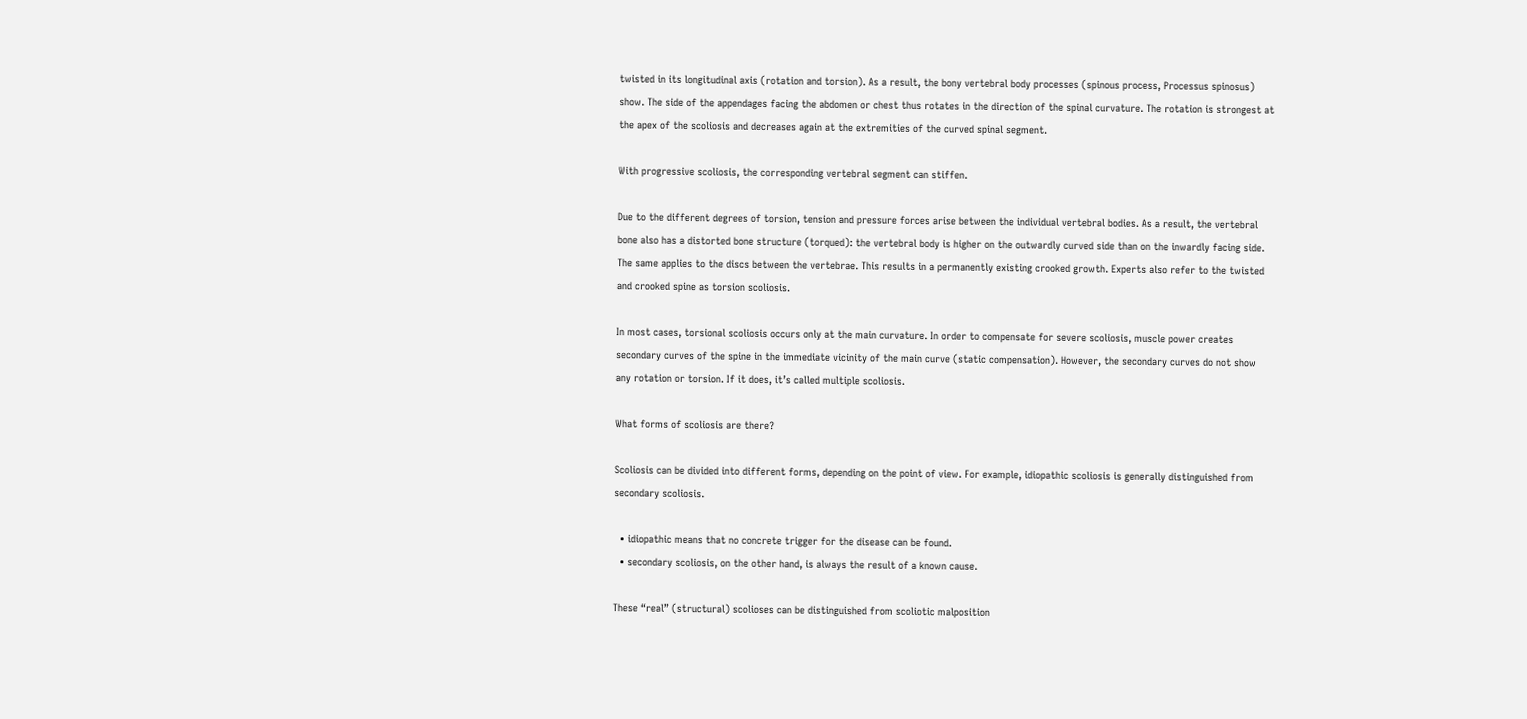twisted in its longitudinal axis (rotation and torsion). As a result, the bony vertebral body processes (spinous process, Processus spinosus) show. The side of the appendages facing the abdomen or chest thus rotates in the direction of the spinal curvature. The rotation is strongest at the apex of the scoliosis and decreases again at the extremities of the curved spinal segment.

With progressive scoliosis, the corresponding vertebral segment can stiffen.

Due to the different degrees of torsion, tension and pressure forces arise between the individual vertebral bodies. As a result, the vertebral bone also has a distorted bone structure (torqued): the vertebral body is higher on the outwardly curved side than on the inwardly facing side. The same applies to the discs between the vertebrae. This results in a permanently existing crooked growth. Experts also refer to the twisted and crooked spine as torsion scoliosis.

In most cases, torsional scoliosis occurs only at the main curvature. In order to compensate for severe scoliosis, muscle power creates secondary curves of the spine in the immediate vicinity of the main curve (static compensation). However, the secondary curves do not show any rotation or torsion. If it does, it’s called multiple scoliosis.

What forms of scoliosis are there?

Scoliosis can be divided into different forms, depending on the point of view. For example, idiopathic scoliosis is generally distinguished from secondary scoliosis.

  • idiopathic means that no concrete trigger for the disease can be found.
  • secondary scoliosis, on the other hand, is always the result of a known cause.

These “real” (structural) scolioses can be distinguished from scoliotic malposition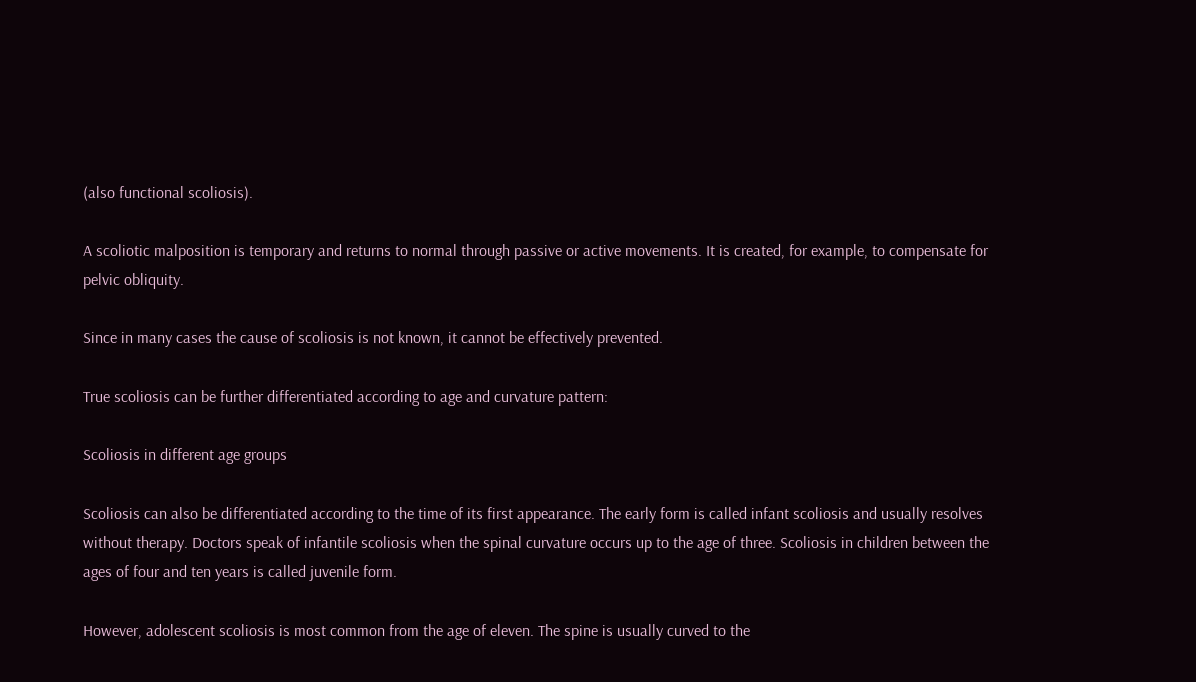(also functional scoliosis).

A scoliotic malposition is temporary and returns to normal through passive or active movements. It is created, for example, to compensate for pelvic obliquity.

Since in many cases the cause of scoliosis is not known, it cannot be effectively prevented.

True scoliosis can be further differentiated according to age and curvature pattern:

Scoliosis in different age groups

Scoliosis can also be differentiated according to the time of its first appearance. The early form is called infant scoliosis and usually resolves without therapy. Doctors speak of infantile scoliosis when the spinal curvature occurs up to the age of three. Scoliosis in children between the ages of four and ten years is called juvenile form.

However, adolescent scoliosis is most common from the age of eleven. The spine is usually curved to the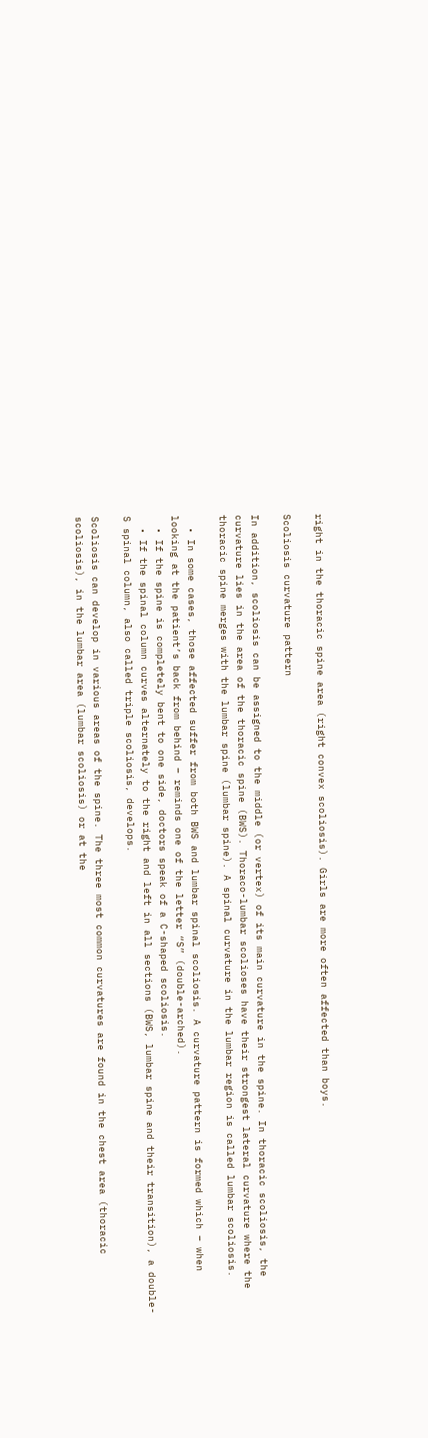right in the thoracic spine area (right convex scoliosis). Girls are more often affected than boys.

Scoliosis curvature pattern

In addition, scoliosis can be assigned to the middle (or vertex) of its main curvature in the spine. In thoracic scoliosis, the curvature lies in the area of the thoracic spine (BWS). Thoraco-lumbar scolioses have their strongest lateral curvature where the thoracic spine merges with the lumbar spine (lumbar spine). A spinal curvature in the lumbar region is called lumbar scoliosis.

  • In some cases, those affected suffer from both BWS and lumbar spinal scoliosis. A curvature pattern is formed which – when looking at the patient’s back from behind – reminds one of the letter “S” (double-arched).
  • If the spine is completely bent to one side, doctors speak of a C-shaped scoliosis.
  • If the spinal column curves alternately to the right and left in all sections (BWS, lumbar spine and their transition), a double-S spinal column, also called triple scoliosis, develops.

Scoliosis can develop in various areas of the spine. The three most common curvatures are found in the chest area (thoracic scoliosis), in the lumbar area (lumbar scoliosis) or at the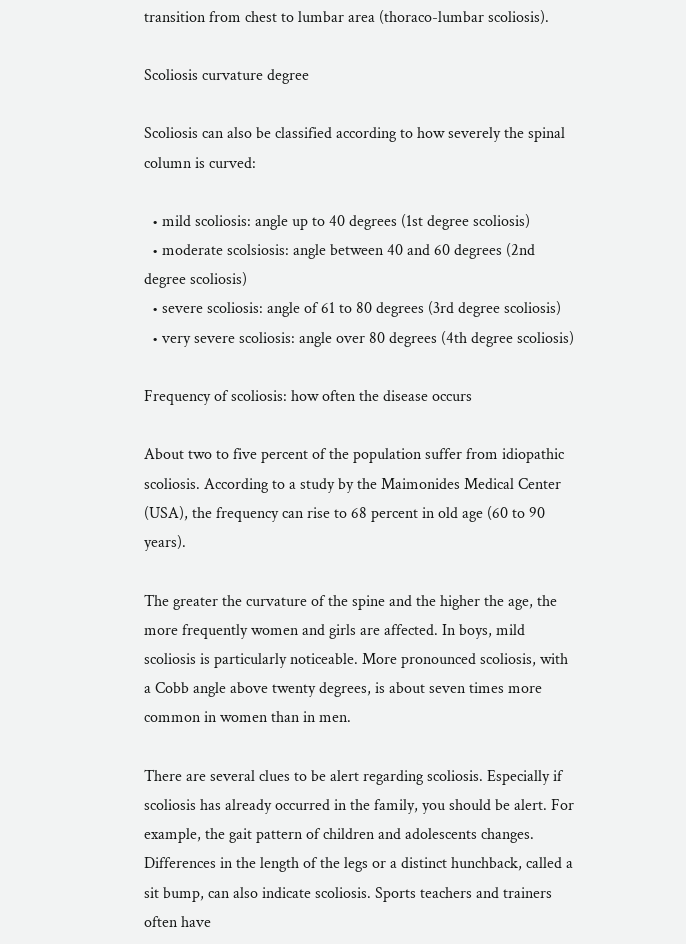transition from chest to lumbar area (thoraco-lumbar scoliosis).

Scoliosis curvature degree

Scoliosis can also be classified according to how severely the spinal column is curved:

  • mild scoliosis: angle up to 40 degrees (1st degree scoliosis)
  • moderate scolsiosis: angle between 40 and 60 degrees (2nd degree scoliosis)
  • severe scoliosis: angle of 61 to 80 degrees (3rd degree scoliosis)
  • very severe scoliosis: angle over 80 degrees (4th degree scoliosis)

Frequency of scoliosis: how often the disease occurs

About two to five percent of the population suffer from idiopathic scoliosis. According to a study by the Maimonides Medical Center (USA), the frequency can rise to 68 percent in old age (60 to 90 years).

The greater the curvature of the spine and the higher the age, the more frequently women and girls are affected. In boys, mild scoliosis is particularly noticeable. More pronounced scoliosis, with a Cobb angle above twenty degrees, is about seven times more common in women than in men.

There are several clues to be alert regarding scoliosis. Especially if scoliosis has already occurred in the family, you should be alert. For example, the gait pattern of children and adolescents changes. Differences in the length of the legs or a distinct hunchback, called a sit bump, can also indicate scoliosis. Sports teachers and trainers often have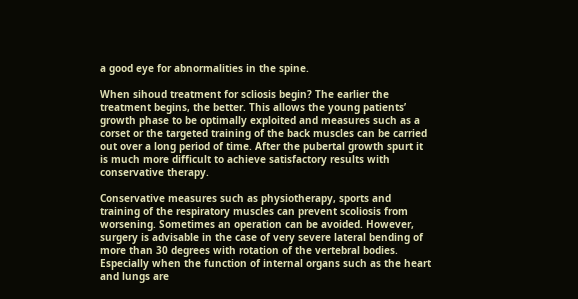a good eye for abnormalities in the spine.

When sihoud treatment for scliosis begin? The earlier the treatment begins, the better. This allows the young patients’ growth phase to be optimally exploited and measures such as a corset or the targeted training of the back muscles can be carried out over a long period of time. After the pubertal growth spurt it is much more difficult to achieve satisfactory results with conservative therapy.

Conservative measures such as physiotherapy, sports and training of the respiratory muscles can prevent scoliosis from worsening. Sometimes an operation can be avoided. However, surgery is advisable in the case of very severe lateral bending of more than 30 degrees with rotation of the vertebral bodies. Especially when the function of internal organs such as the heart and lungs are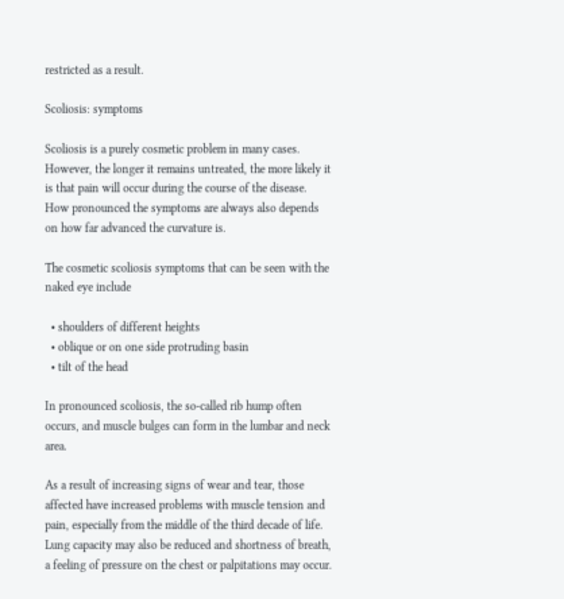restricted as a result.

Scoliosis: symptoms

Scoliosis is a purely cosmetic problem in many cases. However, the longer it remains untreated, the more likely it is that pain will occur during the course of the disease. How pronounced the symptoms are always also depends on how far advanced the curvature is.

The cosmetic scoliosis symptoms that can be seen with the naked eye include

  • shoulders of different heights
  • oblique or on one side protruding basin
  • tilt of the head

In pronounced scoliosis, the so-called rib hump often occurs, and muscle bulges can form in the lumbar and neck area.

As a result of increasing signs of wear and tear, those affected have increased problems with muscle tension and pain, especially from the middle of the third decade of life. Lung capacity may also be reduced and shortness of breath, a feeling of pressure on the chest or palpitations may occur.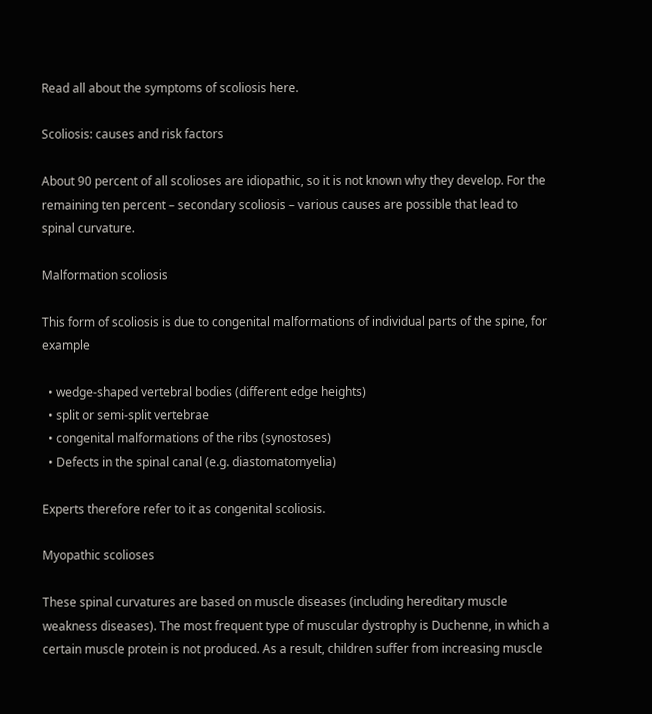Read all about the symptoms of scoliosis here.

Scoliosis: causes and risk factors

About 90 percent of all scolioses are idiopathic, so it is not known why they develop. For the remaining ten percent – secondary scoliosis – various causes are possible that lead to spinal curvature.

Malformation scoliosis

This form of scoliosis is due to congenital malformations of individual parts of the spine, for example

  • wedge-shaped vertebral bodies (different edge heights)
  • split or semi-split vertebrae
  • congenital malformations of the ribs (synostoses)
  • Defects in the spinal canal (e.g. diastomatomyelia)

Experts therefore refer to it as congenital scoliosis.

Myopathic scolioses

These spinal curvatures are based on muscle diseases (including hereditary muscle weakness diseases). The most frequent type of muscular dystrophy is Duchenne, in which a certain muscle protein is not produced. As a result, children suffer from increasing muscle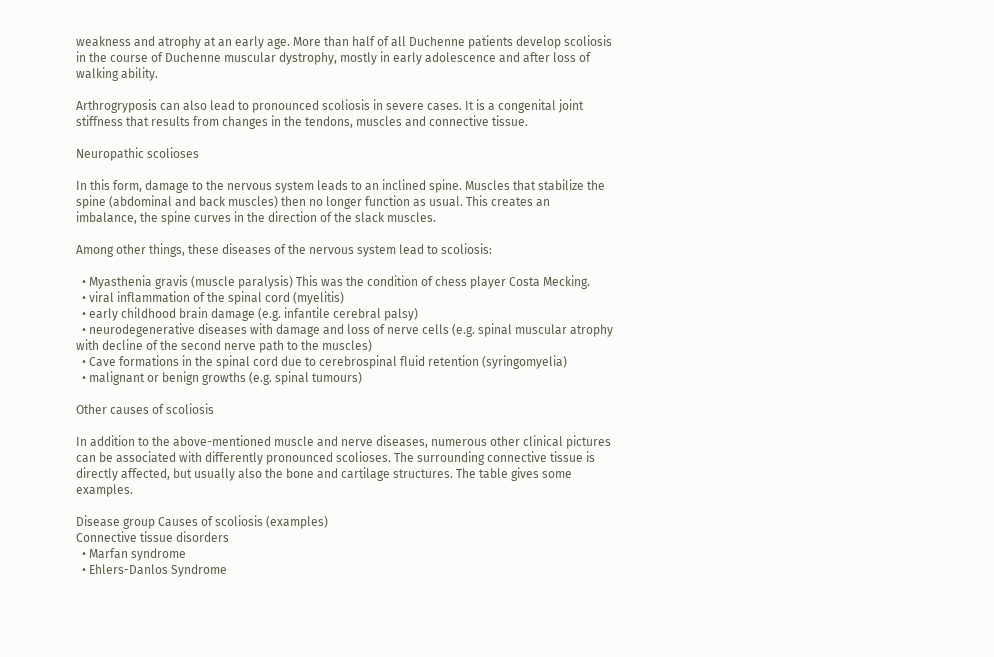weakness and atrophy at an early age. More than half of all Duchenne patients develop scoliosis in the course of Duchenne muscular dystrophy, mostly in early adolescence and after loss of walking ability.

Arthrogryposis can also lead to pronounced scoliosis in severe cases. It is a congenital joint stiffness that results from changes in the tendons, muscles and connective tissue.

Neuropathic scolioses

In this form, damage to the nervous system leads to an inclined spine. Muscles that stabilize the spine (abdominal and back muscles) then no longer function as usual. This creates an imbalance, the spine curves in the direction of the slack muscles.

Among other things, these diseases of the nervous system lead to scoliosis:

  • Myasthenia gravis (muscle paralysis) This was the condition of chess player Costa Mecking.
  • viral inflammation of the spinal cord (myelitis)
  • early childhood brain damage (e.g. infantile cerebral palsy)
  • neurodegenerative diseases with damage and loss of nerve cells (e.g. spinal muscular atrophy with decline of the second nerve path to the muscles)
  • Cave formations in the spinal cord due to cerebrospinal fluid retention (syringomyelia)
  • malignant or benign growths (e.g. spinal tumours)

Other causes of scoliosis

In addition to the above-mentioned muscle and nerve diseases, numerous other clinical pictures can be associated with differently pronounced scolioses. The surrounding connective tissue is directly affected, but usually also the bone and cartilage structures. The table gives some examples.

Disease group Causes of scoliosis (examples)
Connective tissue disorders
  • Marfan syndrome
  • Ehlers-Danlos Syndrome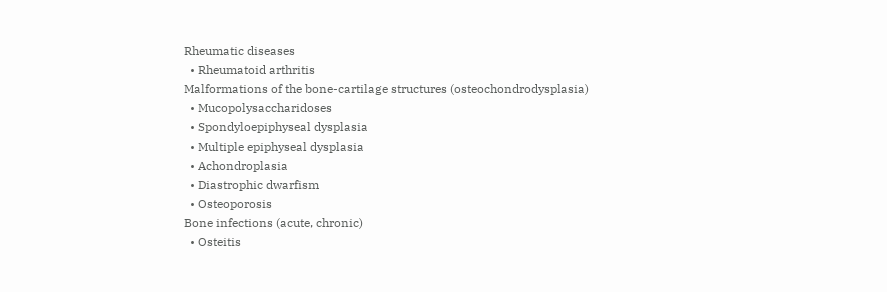Rheumatic diseases
  • Rheumatoid arthritis
Malformations of the bone-cartilage structures (osteochondrodysplasia)
  • Mucopolysaccharidoses
  • Spondyloepiphyseal dysplasia
  • Multiple epiphyseal dysplasia
  • Achondroplasia
  • Diastrophic dwarfism
  • Osteoporosis
Bone infections (acute, chronic)
  • Osteitis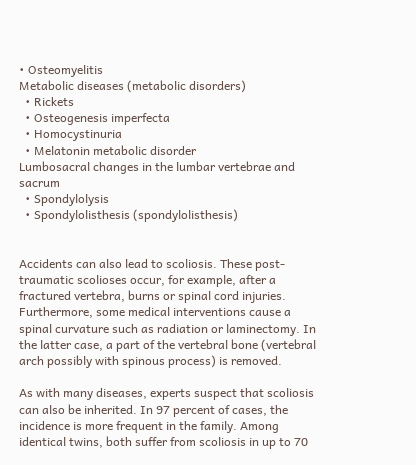• Osteomyelitis
Metabolic diseases (metabolic disorders)
  • Rickets
  • Osteogenesis imperfecta
  • Homocystinuria
  • Melatonin metabolic disorder
Lumbosacral changes in the lumbar vertebrae and sacrum
  • Spondylolysis
  • Spondylolisthesis (spondylolisthesis)


Accidents can also lead to scoliosis. These post-traumatic scolioses occur, for example, after a fractured vertebra, burns or spinal cord injuries. Furthermore, some medical interventions cause a spinal curvature such as radiation or laminectomy. In the latter case, a part of the vertebral bone (vertebral arch possibly with spinous process) is removed.

As with many diseases, experts suspect that scoliosis can also be inherited. In 97 percent of cases, the incidence is more frequent in the family. Among identical twins, both suffer from scoliosis in up to 70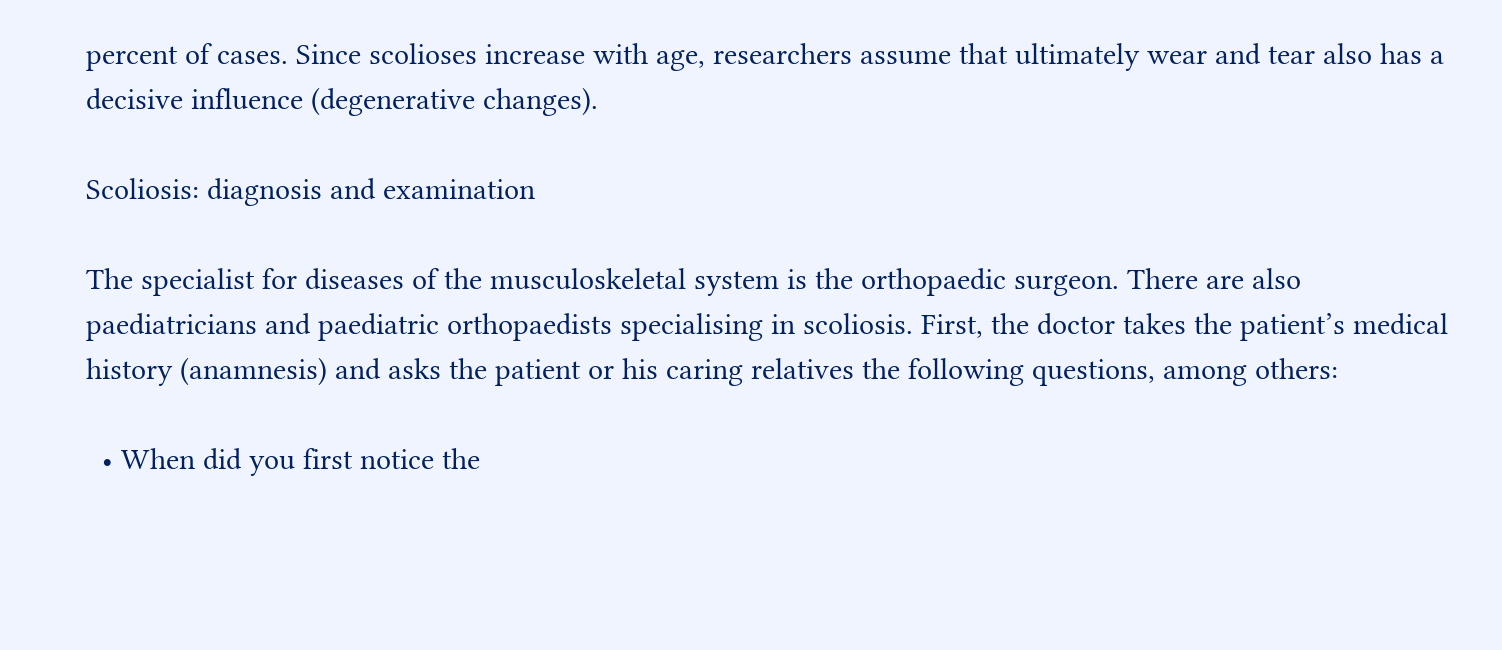percent of cases. Since scolioses increase with age, researchers assume that ultimately wear and tear also has a decisive influence (degenerative changes).

Scoliosis: diagnosis and examination

The specialist for diseases of the musculoskeletal system is the orthopaedic surgeon. There are also paediatricians and paediatric orthopaedists specialising in scoliosis. First, the doctor takes the patient’s medical history (anamnesis) and asks the patient or his caring relatives the following questions, among others:

  • When did you first notice the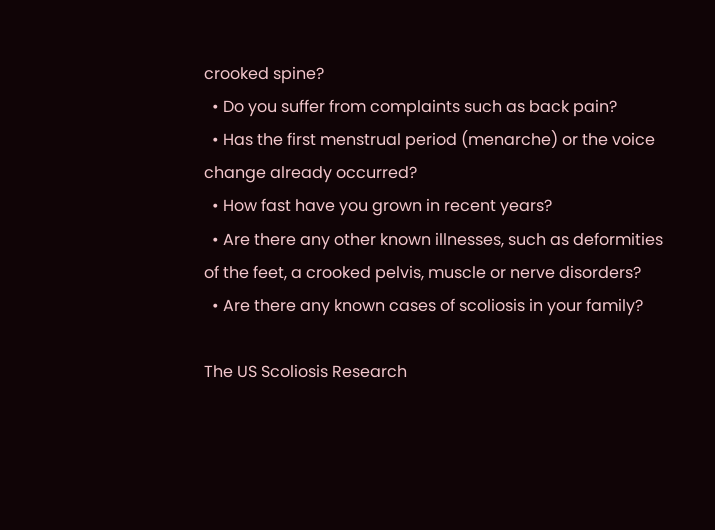crooked spine?
  • Do you suffer from complaints such as back pain?
  • Has the first menstrual period (menarche) or the voice change already occurred?
  • How fast have you grown in recent years?
  • Are there any other known illnesses, such as deformities of the feet, a crooked pelvis, muscle or nerve disorders?
  • Are there any known cases of scoliosis in your family?

The US Scoliosis Research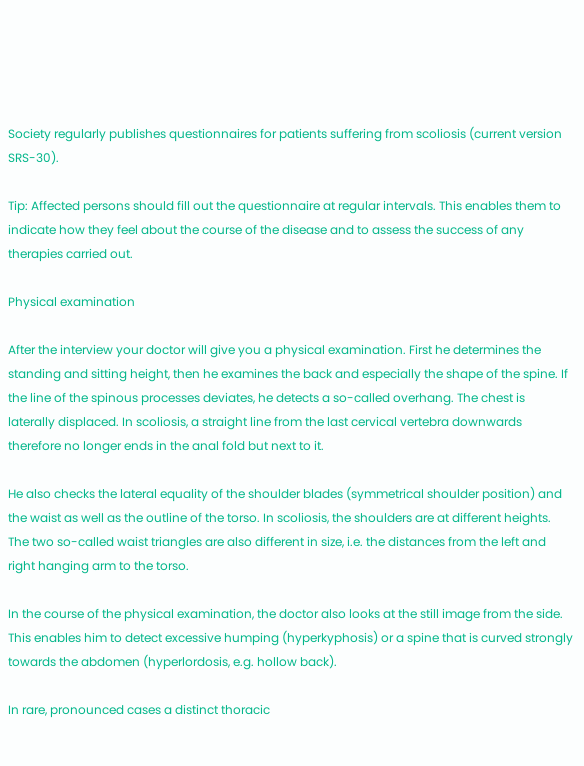Society regularly publishes questionnaires for patients suffering from scoliosis (current version SRS-30).

Tip: Affected persons should fill out the questionnaire at regular intervals. This enables them to indicate how they feel about the course of the disease and to assess the success of any therapies carried out.

Physical examination

After the interview your doctor will give you a physical examination. First he determines the standing and sitting height, then he examines the back and especially the shape of the spine. If the line of the spinous processes deviates, he detects a so-called overhang. The chest is laterally displaced. In scoliosis, a straight line from the last cervical vertebra downwards therefore no longer ends in the anal fold but next to it.

He also checks the lateral equality of the shoulder blades (symmetrical shoulder position) and the waist as well as the outline of the torso. In scoliosis, the shoulders are at different heights. The two so-called waist triangles are also different in size, i.e. the distances from the left and right hanging arm to the torso.

In the course of the physical examination, the doctor also looks at the still image from the side. This enables him to detect excessive humping (hyperkyphosis) or a spine that is curved strongly towards the abdomen (hyperlordosis, e.g. hollow back).

In rare, pronounced cases a distinct thoracic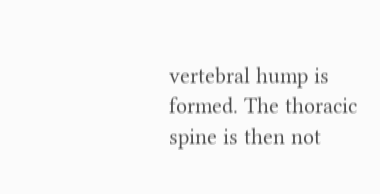vertebral hump is formed. The thoracic spine is then not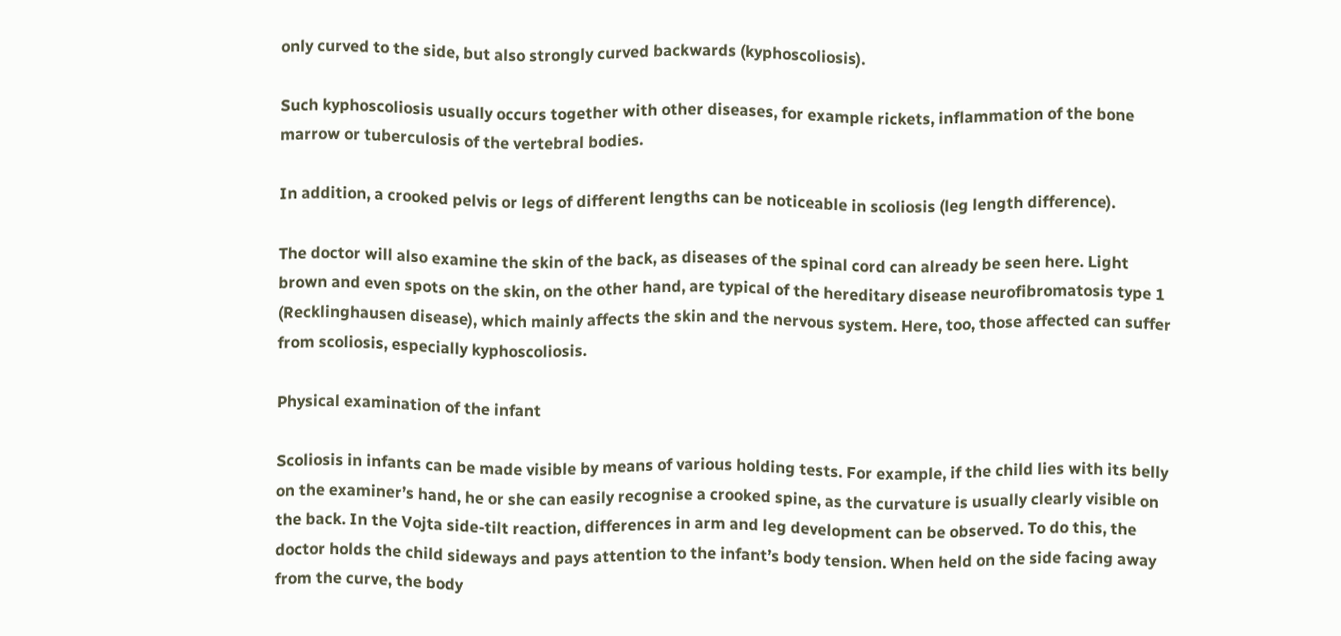only curved to the side, but also strongly curved backwards (kyphoscoliosis).

Such kyphoscoliosis usually occurs together with other diseases, for example rickets, inflammation of the bone marrow or tuberculosis of the vertebral bodies.

In addition, a crooked pelvis or legs of different lengths can be noticeable in scoliosis (leg length difference).

The doctor will also examine the skin of the back, as diseases of the spinal cord can already be seen here. Light brown and even spots on the skin, on the other hand, are typical of the hereditary disease neurofibromatosis type 1 (Recklinghausen disease), which mainly affects the skin and the nervous system. Here, too, those affected can suffer from scoliosis, especially kyphoscoliosis.

Physical examination of the infant

Scoliosis in infants can be made visible by means of various holding tests. For example, if the child lies with its belly on the examiner’s hand, he or she can easily recognise a crooked spine, as the curvature is usually clearly visible on the back. In the Vojta side-tilt reaction, differences in arm and leg development can be observed. To do this, the doctor holds the child sideways and pays attention to the infant’s body tension. When held on the side facing away from the curve, the body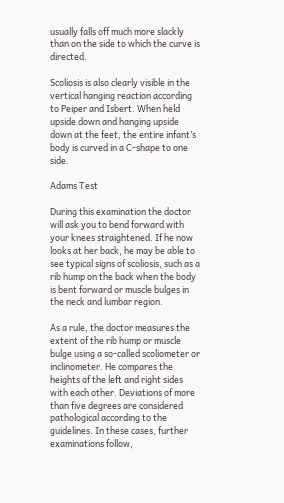usually falls off much more slackly than on the side to which the curve is directed.

Scoliosis is also clearly visible in the vertical hanging reaction according to Peiper and Isbert. When held upside down and hanging upside down at the feet, the entire infant’s body is curved in a C-shape to one side.

Adams Test

During this examination the doctor will ask you to bend forward with your knees straightened. If he now looks at her back, he may be able to see typical signs of scoliosis, such as a rib hump on the back when the body is bent forward or muscle bulges in the neck and lumbar region.

As a rule, the doctor measures the extent of the rib hump or muscle bulge using a so-called scoliometer or inclinometer. He compares the heights of the left and right sides with each other. Deviations of more than five degrees are considered pathological according to the guidelines. In these cases, further examinations follow,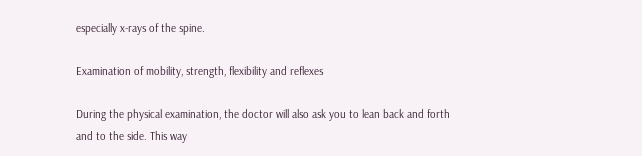especially x-rays of the spine.

Examination of mobility, strength, flexibility and reflexes

During the physical examination, the doctor will also ask you to lean back and forth and to the side. This way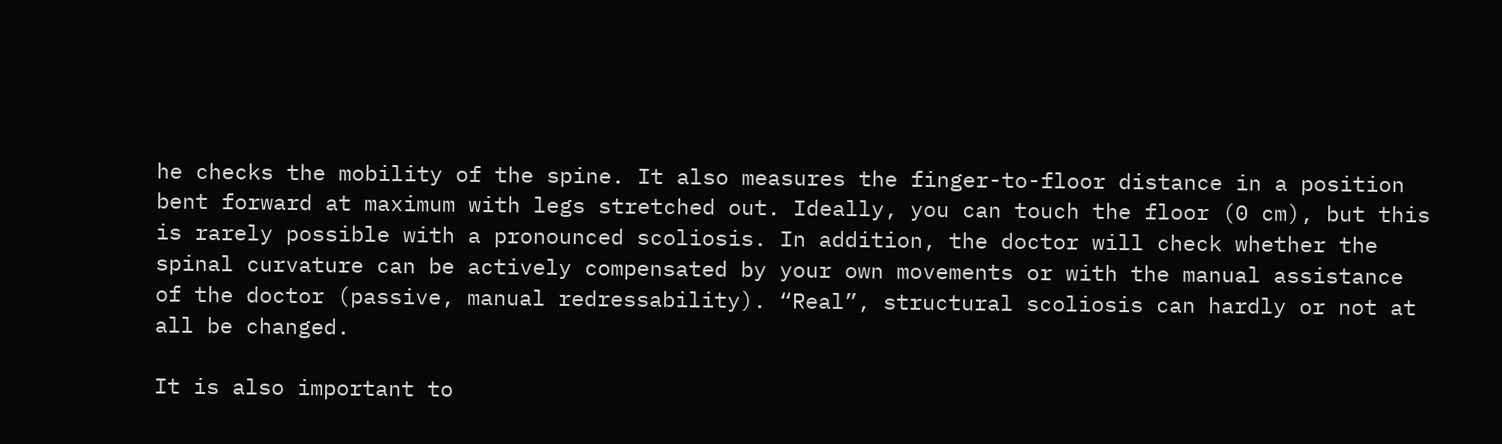he checks the mobility of the spine. It also measures the finger-to-floor distance in a position bent forward at maximum with legs stretched out. Ideally, you can touch the floor (0 cm), but this is rarely possible with a pronounced scoliosis. In addition, the doctor will check whether the spinal curvature can be actively compensated by your own movements or with the manual assistance of the doctor (passive, manual redressability). “Real”, structural scoliosis can hardly or not at all be changed.

It is also important to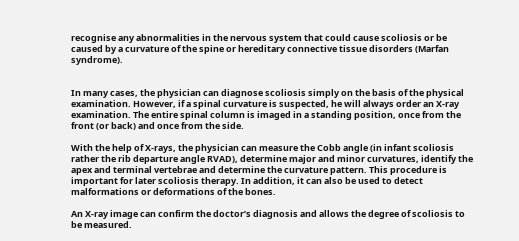recognise any abnormalities in the nervous system that could cause scoliosis or be caused by a curvature of the spine or hereditary connective tissue disorders (Marfan syndrome).


In many cases, the physician can diagnose scoliosis simply on the basis of the physical examination. However, if a spinal curvature is suspected, he will always order an X-ray examination. The entire spinal column is imaged in a standing position, once from the front (or back) and once from the side.

With the help of X-rays, the physician can measure the Cobb angle (in infant scoliosis rather the rib departure angle RVAD), determine major and minor curvatures, identify the apex and terminal vertebrae and determine the curvature pattern. This procedure is important for later scoliosis therapy. In addition, it can also be used to detect malformations or deformations of the bones.

An X-ray image can confirm the doctor’s diagnosis and allows the degree of scoliosis to be measured.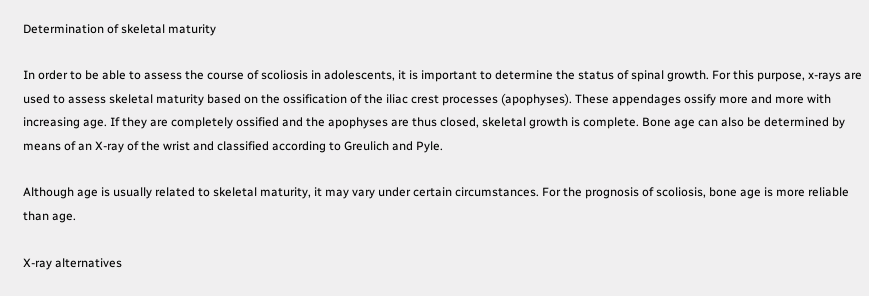Determination of skeletal maturity

In order to be able to assess the course of scoliosis in adolescents, it is important to determine the status of spinal growth. For this purpose, x-rays are used to assess skeletal maturity based on the ossification of the iliac crest processes (apophyses). These appendages ossify more and more with increasing age. If they are completely ossified and the apophyses are thus closed, skeletal growth is complete. Bone age can also be determined by means of an X-ray of the wrist and classified according to Greulich and Pyle.

Although age is usually related to skeletal maturity, it may vary under certain circumstances. For the prognosis of scoliosis, bone age is more reliable than age.

X-ray alternatives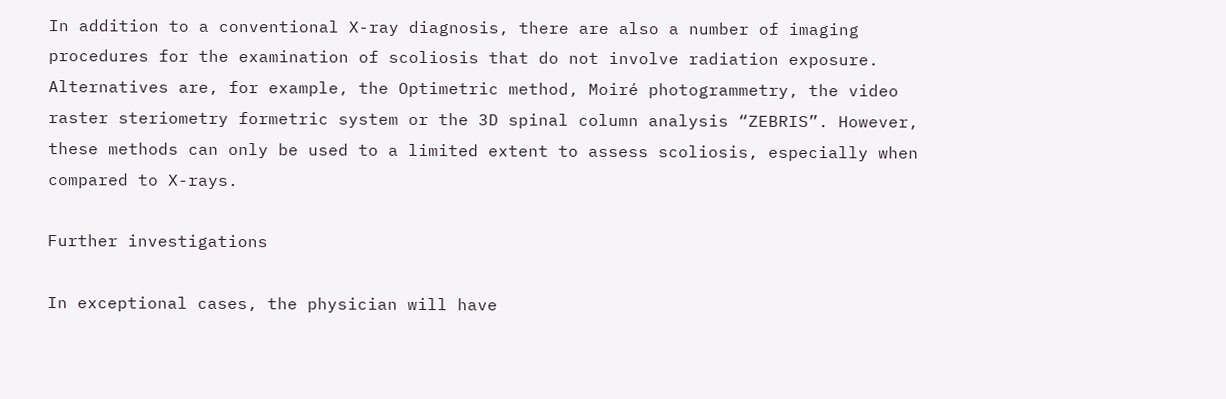In addition to a conventional X-ray diagnosis, there are also a number of imaging procedures for the examination of scoliosis that do not involve radiation exposure. Alternatives are, for example, the Optimetric method, Moiré photogrammetry, the video raster steriometry formetric system or the 3D spinal column analysis “ZEBRIS”. However, these methods can only be used to a limited extent to assess scoliosis, especially when compared to X-rays.

Further investigations

In exceptional cases, the physician will have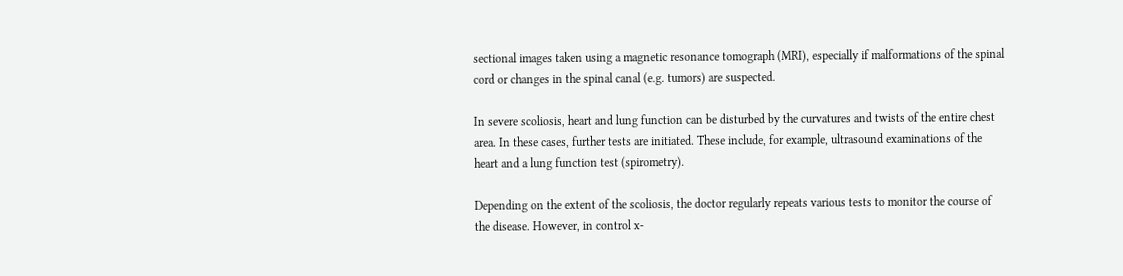sectional images taken using a magnetic resonance tomograph (MRI), especially if malformations of the spinal cord or changes in the spinal canal (e.g. tumors) are suspected.

In severe scoliosis, heart and lung function can be disturbed by the curvatures and twists of the entire chest area. In these cases, further tests are initiated. These include, for example, ultrasound examinations of the heart and a lung function test (spirometry).

Depending on the extent of the scoliosis, the doctor regularly repeats various tests to monitor the course of the disease. However, in control x-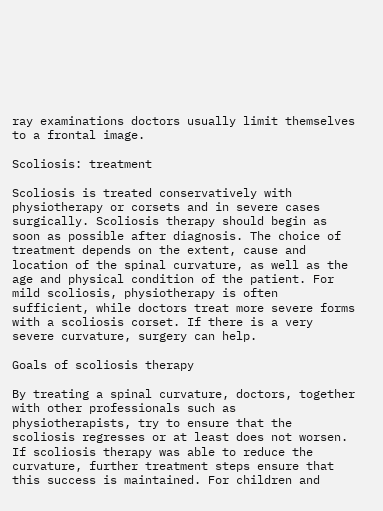ray examinations doctors usually limit themselves to a frontal image.

Scoliosis: treatment

Scoliosis is treated conservatively with physiotherapy or corsets and in severe cases surgically. Scoliosis therapy should begin as soon as possible after diagnosis. The choice of treatment depends on the extent, cause and location of the spinal curvature, as well as the age and physical condition of the patient. For mild scoliosis, physiotherapy is often sufficient, while doctors treat more severe forms with a scoliosis corset. If there is a very severe curvature, surgery can help.

Goals of scoliosis therapy

By treating a spinal curvature, doctors, together with other professionals such as physiotherapists, try to ensure that the scoliosis regresses or at least does not worsen. If scoliosis therapy was able to reduce the curvature, further treatment steps ensure that this success is maintained. For children and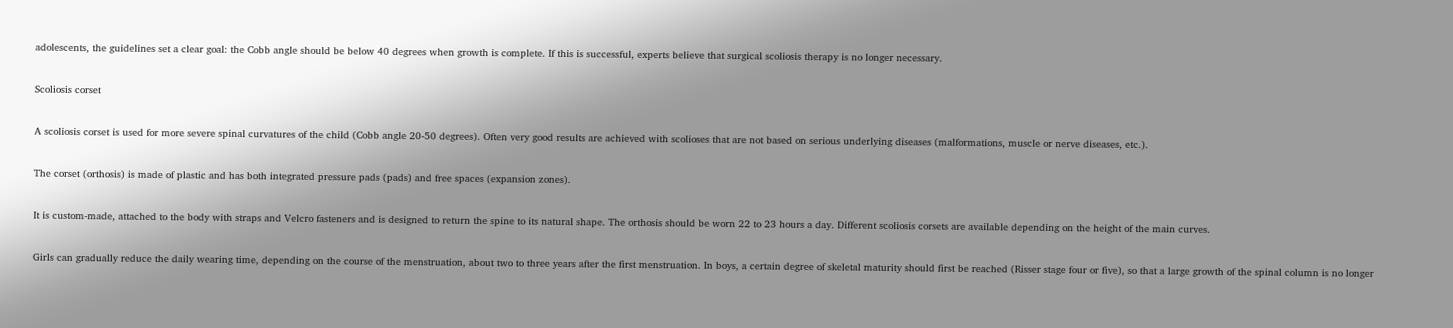adolescents, the guidelines set a clear goal: the Cobb angle should be below 40 degrees when growth is complete. If this is successful, experts believe that surgical scoliosis therapy is no longer necessary.

Scoliosis corset

A scoliosis corset is used for more severe spinal curvatures of the child (Cobb angle 20-50 degrees). Often very good results are achieved with scolioses that are not based on serious underlying diseases (malformations, muscle or nerve diseases, etc.).

The corset (orthosis) is made of plastic and has both integrated pressure pads (pads) and free spaces (expansion zones).

It is custom-made, attached to the body with straps and Velcro fasteners and is designed to return the spine to its natural shape. The orthosis should be worn 22 to 23 hours a day. Different scoliosis corsets are available depending on the height of the main curves.

Girls can gradually reduce the daily wearing time, depending on the course of the menstruation, about two to three years after the first menstruation. In boys, a certain degree of skeletal maturity should first be reached (Risser stage four or five), so that a large growth of the spinal column is no longer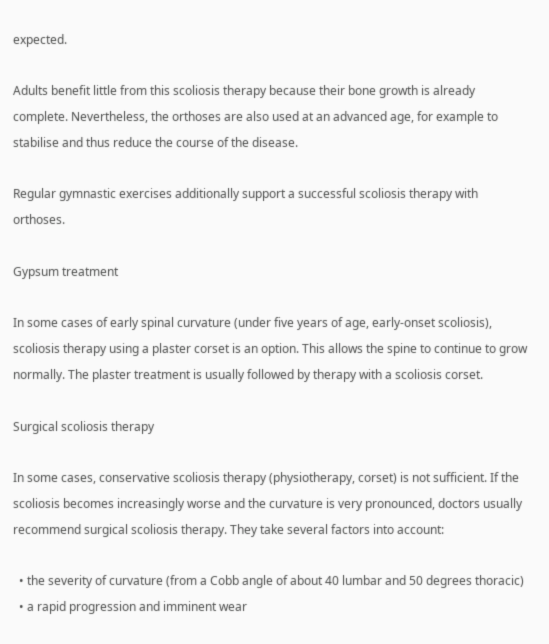expected.

Adults benefit little from this scoliosis therapy because their bone growth is already complete. Nevertheless, the orthoses are also used at an advanced age, for example to stabilise and thus reduce the course of the disease.

Regular gymnastic exercises additionally support a successful scoliosis therapy with orthoses.

Gypsum treatment

In some cases of early spinal curvature (under five years of age, early-onset scoliosis), scoliosis therapy using a plaster corset is an option. This allows the spine to continue to grow normally. The plaster treatment is usually followed by therapy with a scoliosis corset.

Surgical scoliosis therapy

In some cases, conservative scoliosis therapy (physiotherapy, corset) is not sufficient. If the scoliosis becomes increasingly worse and the curvature is very pronounced, doctors usually recommend surgical scoliosis therapy. They take several factors into account:

  • the severity of curvature (from a Cobb angle of about 40 lumbar and 50 degrees thoracic)
  • a rapid progression and imminent wear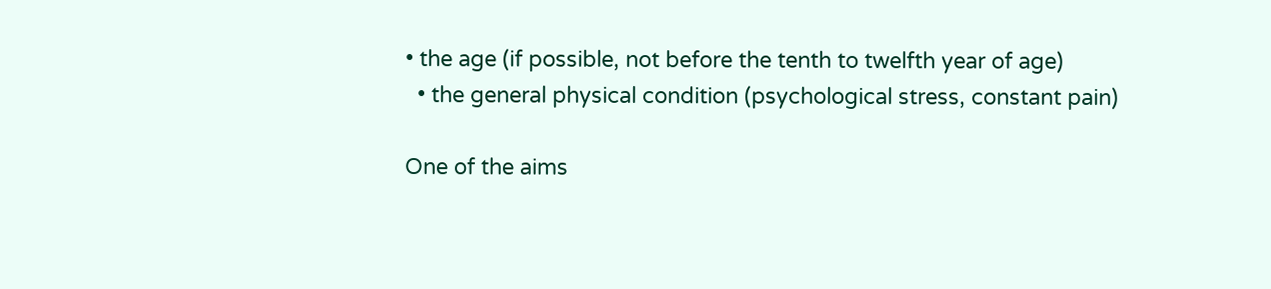• the age (if possible, not before the tenth to twelfth year of age)
  • the general physical condition (psychological stress, constant pain)

One of the aims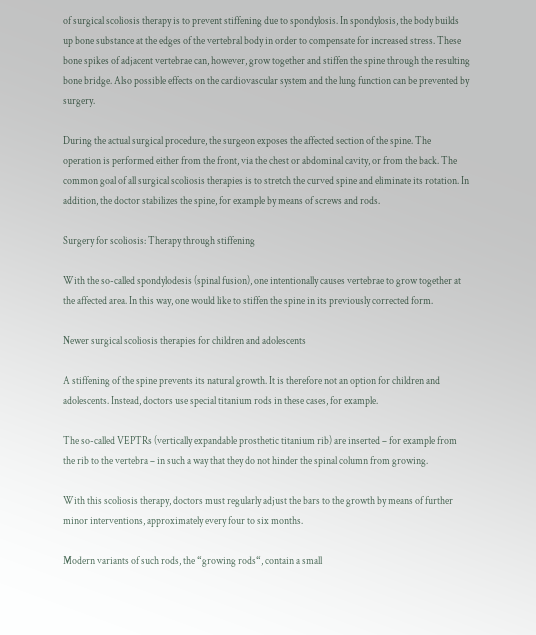of surgical scoliosis therapy is to prevent stiffening due to spondylosis. In spondylosis, the body builds up bone substance at the edges of the vertebral body in order to compensate for increased stress. These bone spikes of adjacent vertebrae can, however, grow together and stiffen the spine through the resulting bone bridge. Also possible effects on the cardiovascular system and the lung function can be prevented by surgery.

During the actual surgical procedure, the surgeon exposes the affected section of the spine. The operation is performed either from the front, via the chest or abdominal cavity, or from the back. The common goal of all surgical scoliosis therapies is to stretch the curved spine and eliminate its rotation. In addition, the doctor stabilizes the spine, for example by means of screws and rods.

Surgery for scoliosis: Therapy through stiffening

With the so-called spondylodesis (spinal fusion), one intentionally causes vertebrae to grow together at the affected area. In this way, one would like to stiffen the spine in its previously corrected form.

Newer surgical scoliosis therapies for children and adolescents

A stiffening of the spine prevents its natural growth. It is therefore not an option for children and adolescents. Instead, doctors use special titanium rods in these cases, for example.

The so-called VEPTRs (vertically expandable prosthetic titanium rib) are inserted – for example from the rib to the vertebra – in such a way that they do not hinder the spinal column from growing.

With this scoliosis therapy, doctors must regularly adjust the bars to the growth by means of further minor interventions, approximately every four to six months.

Modern variants of such rods, the “growing rods“, contain a small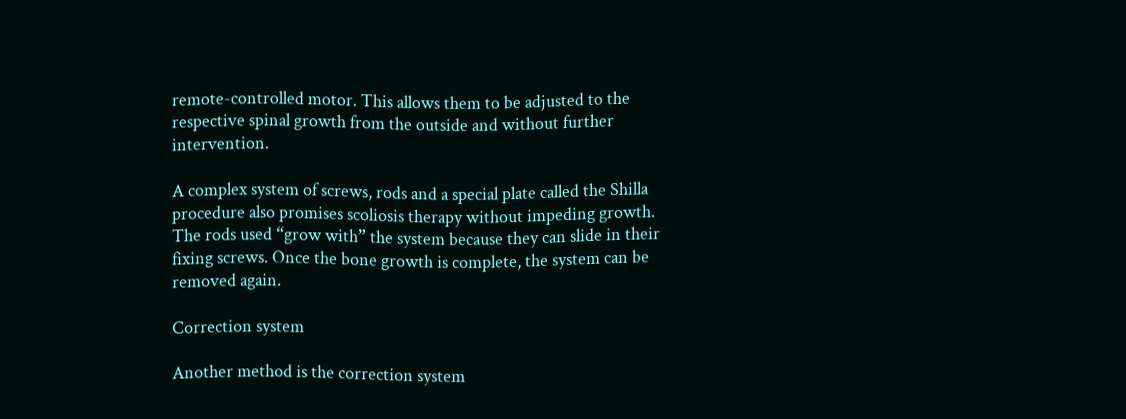remote-controlled motor. This allows them to be adjusted to the respective spinal growth from the outside and without further intervention.

A complex system of screws, rods and a special plate called the Shilla procedure also promises scoliosis therapy without impeding growth. The rods used “grow with” the system because they can slide in their fixing screws. Once the bone growth is complete, the system can be removed again.

Correction system

Another method is the correction system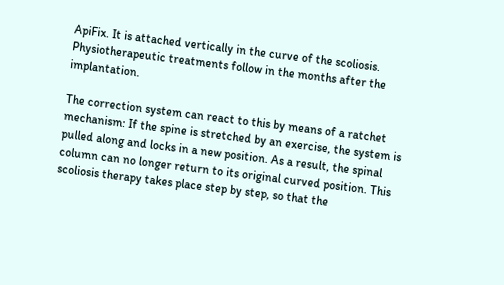ApiFix. It is attached vertically in the curve of the scoliosis. Physiotherapeutic treatments follow in the months after the implantation.

The correction system can react to this by means of a ratchet mechanism: If the spine is stretched by an exercise, the system is pulled along and locks in a new position. As a result, the spinal column can no longer return to its original curved position. This scoliosis therapy takes place step by step, so that the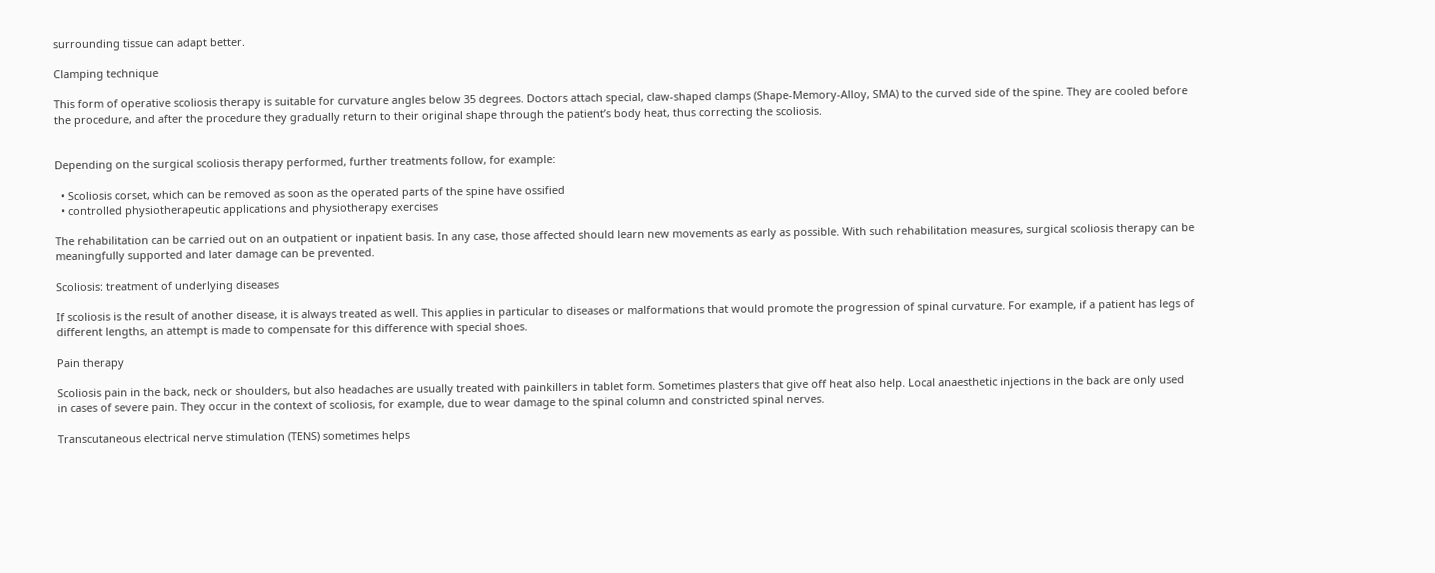surrounding tissue can adapt better.

Clamping technique

This form of operative scoliosis therapy is suitable for curvature angles below 35 degrees. Doctors attach special, claw-shaped clamps (Shape-Memory-Alloy, SMA) to the curved side of the spine. They are cooled before the procedure, and after the procedure they gradually return to their original shape through the patient’s body heat, thus correcting the scoliosis.


Depending on the surgical scoliosis therapy performed, further treatments follow, for example:

  • Scoliosis corset, which can be removed as soon as the operated parts of the spine have ossified
  • controlled physiotherapeutic applications and physiotherapy exercises

The rehabilitation can be carried out on an outpatient or inpatient basis. In any case, those affected should learn new movements as early as possible. With such rehabilitation measures, surgical scoliosis therapy can be meaningfully supported and later damage can be prevented.

Scoliosis: treatment of underlying diseases

If scoliosis is the result of another disease, it is always treated as well. This applies in particular to diseases or malformations that would promote the progression of spinal curvature. For example, if a patient has legs of different lengths, an attempt is made to compensate for this difference with special shoes.

Pain therapy

Scoliosis pain in the back, neck or shoulders, but also headaches are usually treated with painkillers in tablet form. Sometimes plasters that give off heat also help. Local anaesthetic injections in the back are only used in cases of severe pain. They occur in the context of scoliosis, for example, due to wear damage to the spinal column and constricted spinal nerves.

Transcutaneous electrical nerve stimulation (TENS) sometimes helps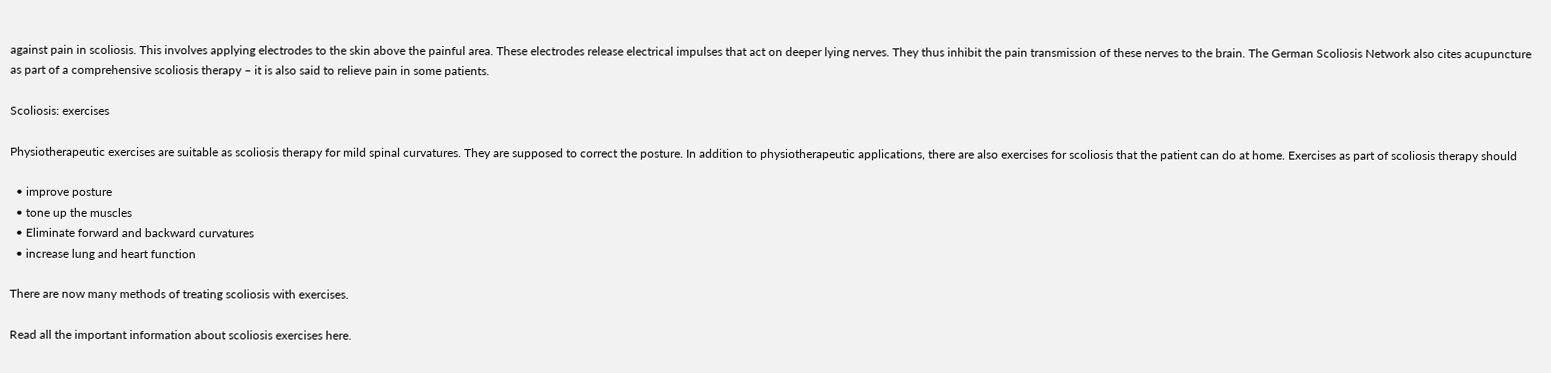against pain in scoliosis. This involves applying electrodes to the skin above the painful area. These electrodes release electrical impulses that act on deeper lying nerves. They thus inhibit the pain transmission of these nerves to the brain. The German Scoliosis Network also cites acupuncture as part of a comprehensive scoliosis therapy – it is also said to relieve pain in some patients.

Scoliosis: exercises

Physiotherapeutic exercises are suitable as scoliosis therapy for mild spinal curvatures. They are supposed to correct the posture. In addition to physiotherapeutic applications, there are also exercises for scoliosis that the patient can do at home. Exercises as part of scoliosis therapy should

  • improve posture
  • tone up the muscles
  • Eliminate forward and backward curvatures
  • increase lung and heart function

There are now many methods of treating scoliosis with exercises.

Read all the important information about scoliosis exercises here.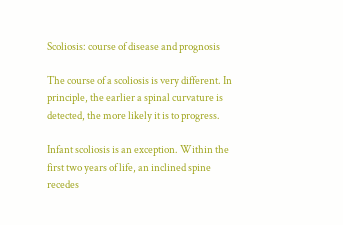Scoliosis: course of disease and prognosis

The course of a scoliosis is very different. In principle, the earlier a spinal curvature is detected, the more likely it is to progress.

Infant scoliosis is an exception. Within the first two years of life, an inclined spine recedes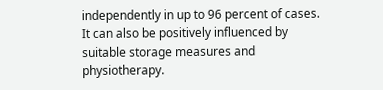independently in up to 96 percent of cases. It can also be positively influenced by suitable storage measures and physiotherapy.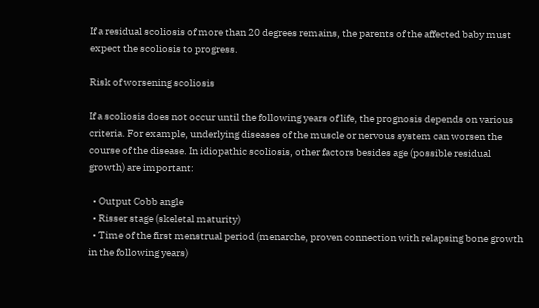If a residual scoliosis of more than 20 degrees remains, the parents of the affected baby must expect the scoliosis to progress.

Risk of worsening scoliosis

If a scoliosis does not occur until the following years of life, the prognosis depends on various criteria. For example, underlying diseases of the muscle or nervous system can worsen the course of the disease. In idiopathic scoliosis, other factors besides age (possible residual growth) are important:

  • Output Cobb angle
  • Risser stage (skeletal maturity)
  • Time of the first menstrual period (menarche, proven connection with relapsing bone growth in the following years)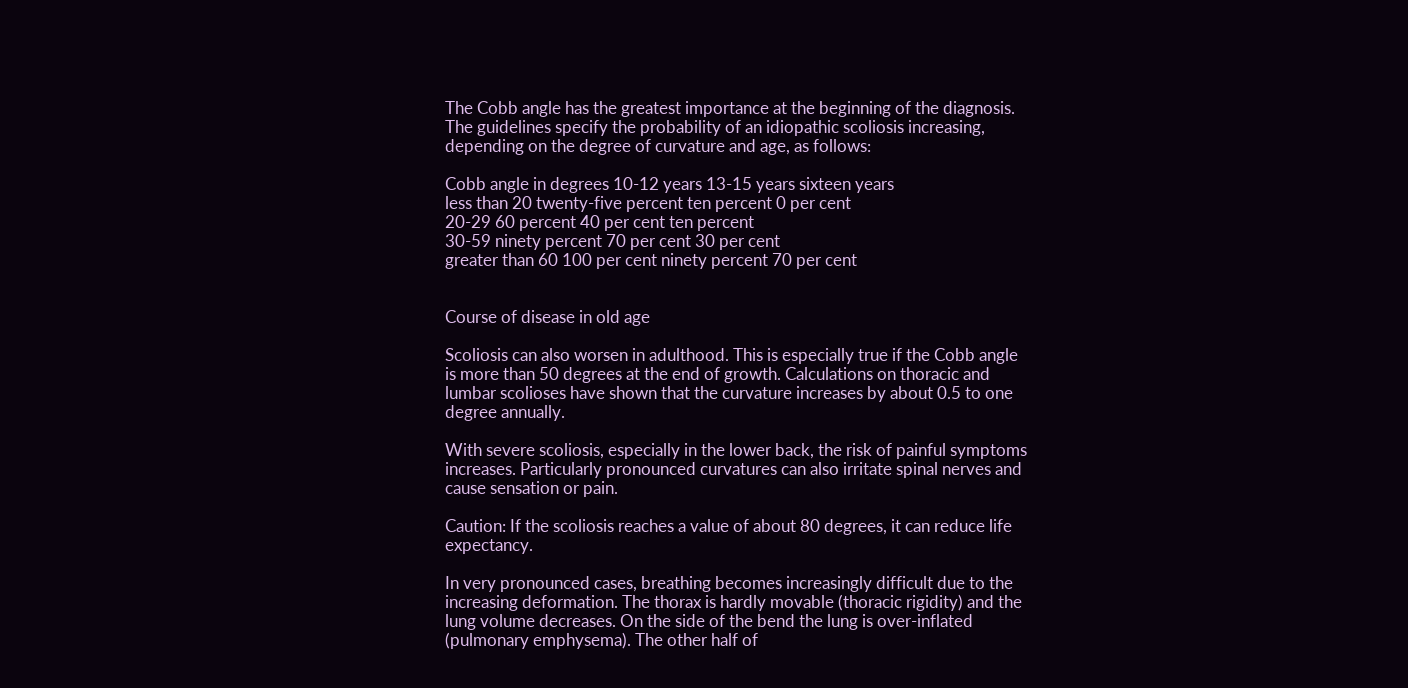The Cobb angle has the greatest importance at the beginning of the diagnosis. The guidelines specify the probability of an idiopathic scoliosis increasing, depending on the degree of curvature and age, as follows:

Cobb angle in degrees 10-12 years 13-15 years sixteen years
less than 20 twenty-five percent ten percent 0 per cent
20-29 60 percent 40 per cent ten percent
30-59 ninety percent 70 per cent 30 per cent
greater than 60 100 per cent ninety percent 70 per cent


Course of disease in old age

Scoliosis can also worsen in adulthood. This is especially true if the Cobb angle is more than 50 degrees at the end of growth. Calculations on thoracic and lumbar scolioses have shown that the curvature increases by about 0.5 to one degree annually.

With severe scoliosis, especially in the lower back, the risk of painful symptoms increases. Particularly pronounced curvatures can also irritate spinal nerves and cause sensation or pain.

Caution: If the scoliosis reaches a value of about 80 degrees, it can reduce life expectancy.

In very pronounced cases, breathing becomes increasingly difficult due to the increasing deformation. The thorax is hardly movable (thoracic rigidity) and the lung volume decreases. On the side of the bend the lung is over-inflated (pulmonary emphysema). The other half of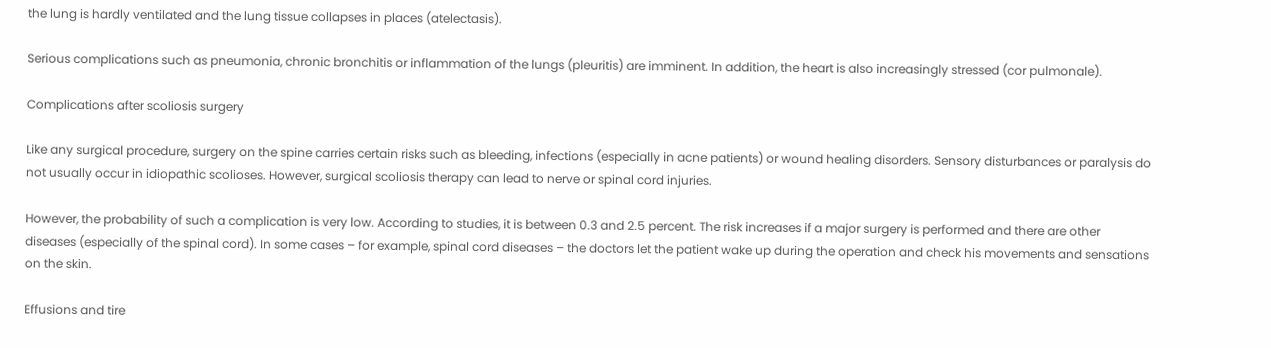the lung is hardly ventilated and the lung tissue collapses in places (atelectasis).

Serious complications such as pneumonia, chronic bronchitis or inflammation of the lungs (pleuritis) are imminent. In addition, the heart is also increasingly stressed (cor pulmonale).

Complications after scoliosis surgery

Like any surgical procedure, surgery on the spine carries certain risks such as bleeding, infections (especially in acne patients) or wound healing disorders. Sensory disturbances or paralysis do not usually occur in idiopathic scolioses. However, surgical scoliosis therapy can lead to nerve or spinal cord injuries.

However, the probability of such a complication is very low. According to studies, it is between 0.3 and 2.5 percent. The risk increases if a major surgery is performed and there are other diseases (especially of the spinal cord). In some cases – for example, spinal cord diseases – the doctors let the patient wake up during the operation and check his movements and sensations on the skin.

Effusions and tire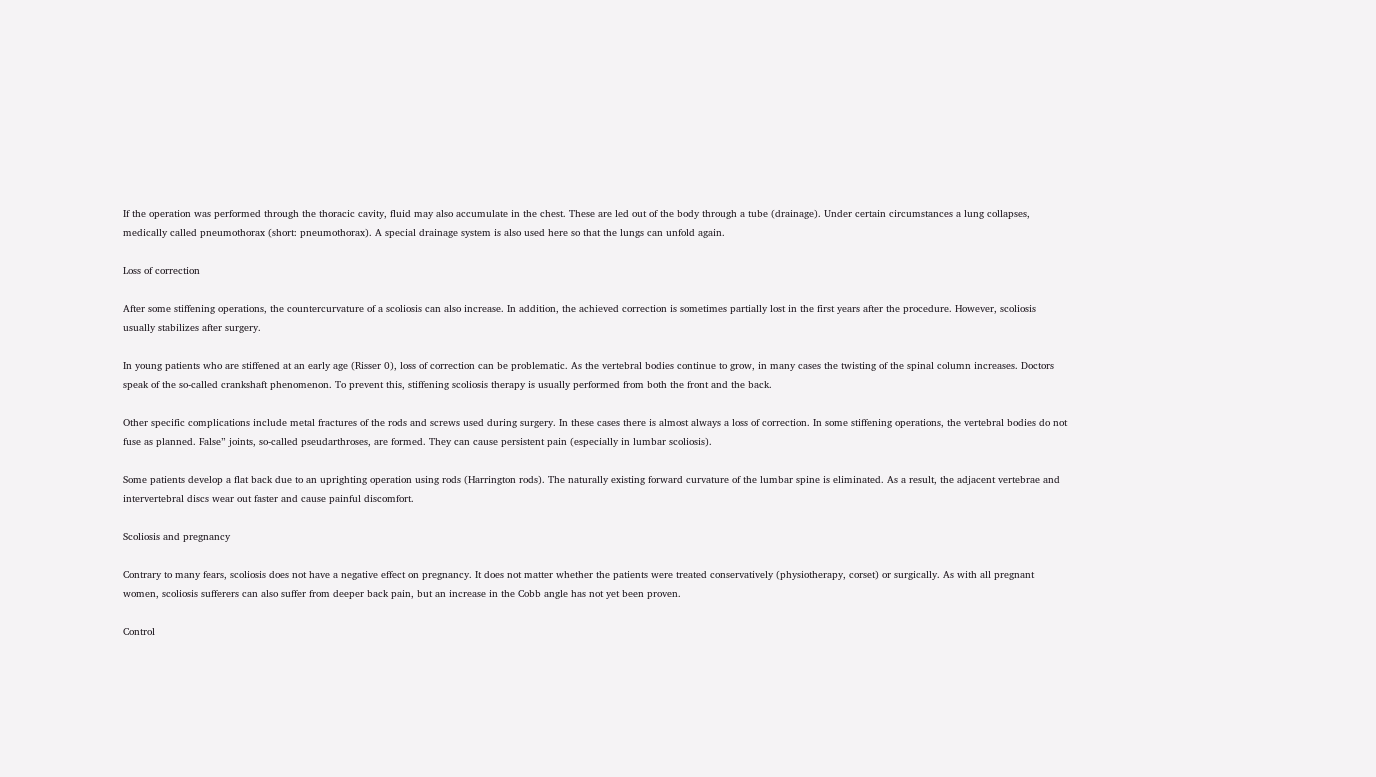If the operation was performed through the thoracic cavity, fluid may also accumulate in the chest. These are led out of the body through a tube (drainage). Under certain circumstances a lung collapses, medically called pneumothorax (short: pneumothorax). A special drainage system is also used here so that the lungs can unfold again.

Loss of correction

After some stiffening operations, the countercurvature of a scoliosis can also increase. In addition, the achieved correction is sometimes partially lost in the first years after the procedure. However, scoliosis usually stabilizes after surgery.

In young patients who are stiffened at an early age (Risser 0), loss of correction can be problematic. As the vertebral bodies continue to grow, in many cases the twisting of the spinal column increases. Doctors speak of the so-called crankshaft phenomenon. To prevent this, stiffening scoliosis therapy is usually performed from both the front and the back.

Other specific complications include metal fractures of the rods and screws used during surgery. In these cases there is almost always a loss of correction. In some stiffening operations, the vertebral bodies do not fuse as planned. False” joints, so-called pseudarthroses, are formed. They can cause persistent pain (especially in lumbar scoliosis).

Some patients develop a flat back due to an uprighting operation using rods (Harrington rods). The naturally existing forward curvature of the lumbar spine is eliminated. As a result, the adjacent vertebrae and intervertebral discs wear out faster and cause painful discomfort.

Scoliosis and pregnancy

Contrary to many fears, scoliosis does not have a negative effect on pregnancy. It does not matter whether the patients were treated conservatively (physiotherapy, corset) or surgically. As with all pregnant women, scoliosis sufferers can also suffer from deeper back pain, but an increase in the Cobb angle has not yet been proven.

Control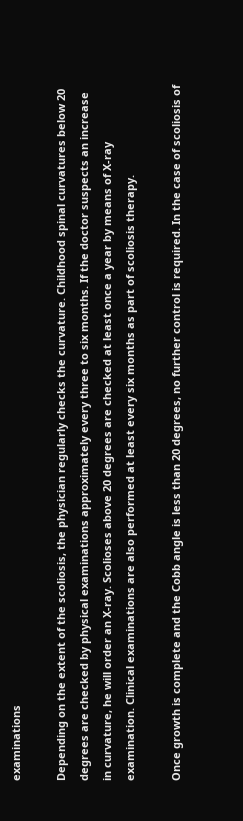examinations

Depending on the extent of the scoliosis, the physician regularly checks the curvature. Childhood spinal curvatures below 20 degrees are checked by physical examinations approximately every three to six months. If the doctor suspects an increase in curvature, he will order an X-ray. Scolioses above 20 degrees are checked at least once a year by means of X-ray examination. Clinical examinations are also performed at least every six months as part of scoliosis therapy.

Once growth is complete and the Cobb angle is less than 20 degrees, no further control is required. In the case of scoliosis of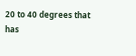20 to 40 degrees that has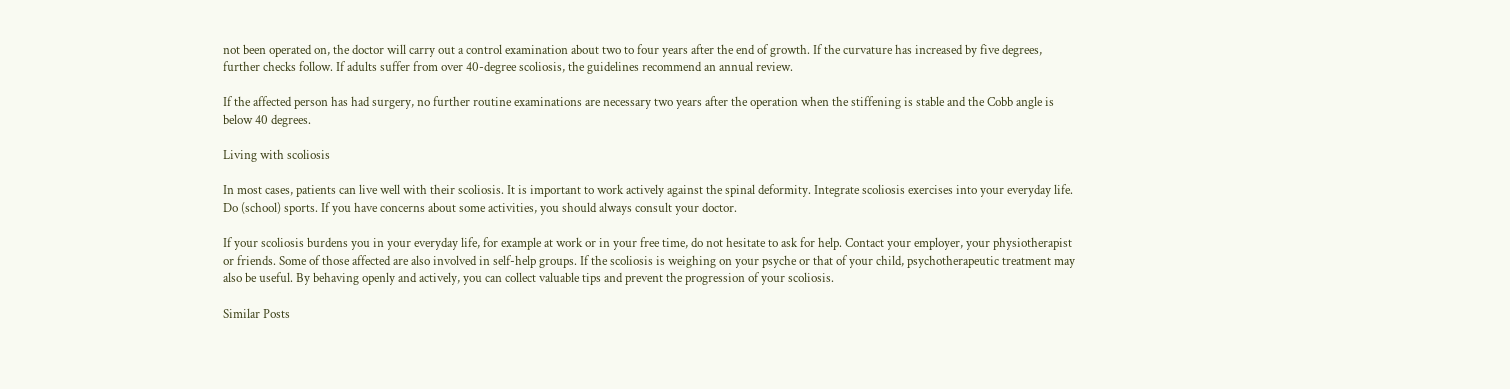not been operated on, the doctor will carry out a control examination about two to four years after the end of growth. If the curvature has increased by five degrees, further checks follow. If adults suffer from over 40-degree scoliosis, the guidelines recommend an annual review.

If the affected person has had surgery, no further routine examinations are necessary two years after the operation when the stiffening is stable and the Cobb angle is below 40 degrees.

Living with scoliosis

In most cases, patients can live well with their scoliosis. It is important to work actively against the spinal deformity. Integrate scoliosis exercises into your everyday life. Do (school) sports. If you have concerns about some activities, you should always consult your doctor.

If your scoliosis burdens you in your everyday life, for example at work or in your free time, do not hesitate to ask for help. Contact your employer, your physiotherapist or friends. Some of those affected are also involved in self-help groups. If the scoliosis is weighing on your psyche or that of your child, psychotherapeutic treatment may also be useful. By behaving openly and actively, you can collect valuable tips and prevent the progression of your scoliosis.

Similar Posts